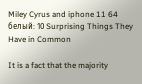Miley Cyrus and iphone 11 64 белый: 10 Surprising Things They Have in Common

It is a fact that the majority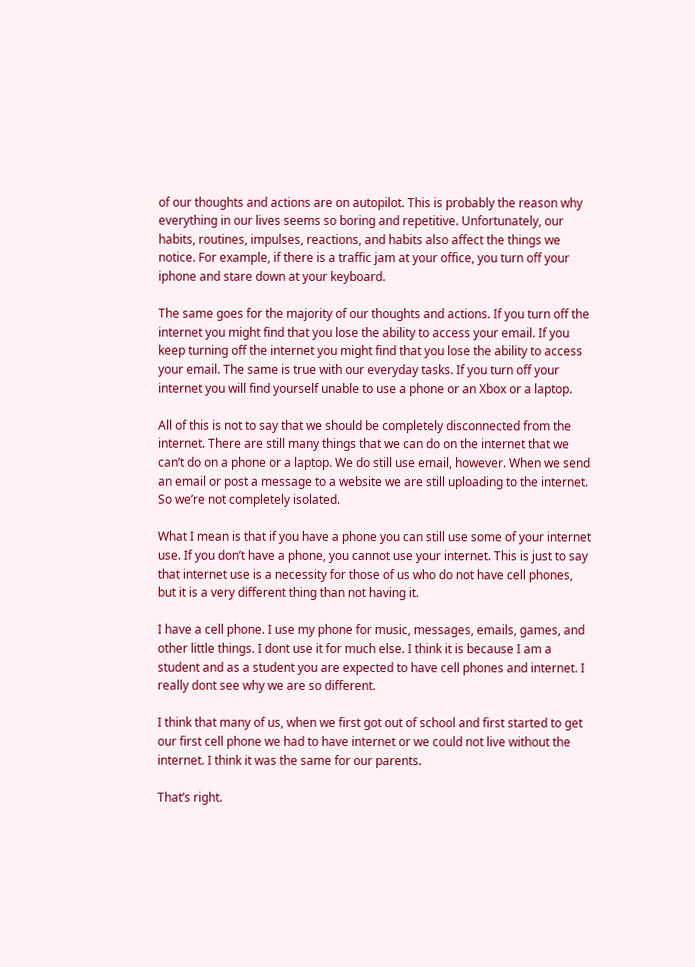of our thoughts and actions are on autopilot. This is probably the reason why everything in our lives seems so boring and repetitive. Unfortunately, our habits, routines, impulses, reactions, and habits also affect the things we notice. For example, if there is a traffic jam at your office, you turn off your iphone and stare down at your keyboard.

The same goes for the majority of our thoughts and actions. If you turn off the internet you might find that you lose the ability to access your email. If you keep turning off the internet you might find that you lose the ability to access your email. The same is true with our everyday tasks. If you turn off your internet you will find yourself unable to use a phone or an Xbox or a laptop.

All of this is not to say that we should be completely disconnected from the internet. There are still many things that we can do on the internet that we can’t do on a phone or a laptop. We do still use email, however. When we send an email or post a message to a website we are still uploading to the internet. So we’re not completely isolated.

What I mean is that if you have a phone you can still use some of your internet use. If you don’t have a phone, you cannot use your internet. This is just to say that internet use is a necessity for those of us who do not have cell phones, but it is a very different thing than not having it.

I have a cell phone. I use my phone for music, messages, emails, games, and other little things. I dont use it for much else. I think it is because I am a student and as a student you are expected to have cell phones and internet. I really dont see why we are so different.

I think that many of us, when we first got out of school and first started to get our first cell phone we had to have internet or we could not live without the internet. I think it was the same for our parents.

That’s right.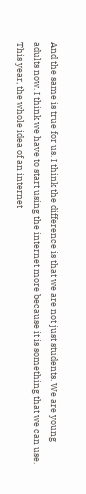And the same is true for us. I think the difference is that we are not just students. We are young adults now. I think we have to start using the internet more because it is something that we can use. This year, the whole idea of an internet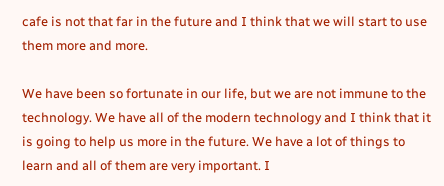cafe is not that far in the future and I think that we will start to use them more and more.

We have been so fortunate in our life, but we are not immune to the technology. We have all of the modern technology and I think that it is going to help us more in the future. We have a lot of things to learn and all of them are very important. I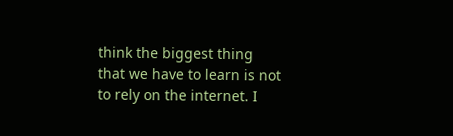think the biggest thing that we have to learn is not to rely on the internet. I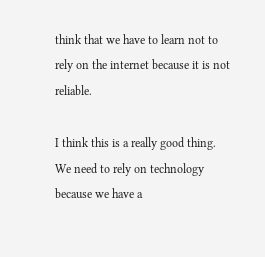think that we have to learn not to rely on the internet because it is not reliable.

I think this is a really good thing. We need to rely on technology because we have a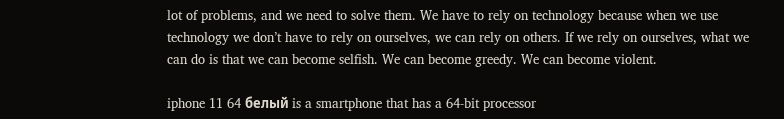lot of problems, and we need to solve them. We have to rely on technology because when we use technology we don’t have to rely on ourselves, we can rely on others. If we rely on ourselves, what we can do is that we can become selfish. We can become greedy. We can become violent.

iphone 11 64 белый is a smartphone that has a 64-bit processor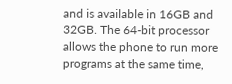and is available in 16GB and 32GB. The 64-bit processor allows the phone to run more programs at the same time,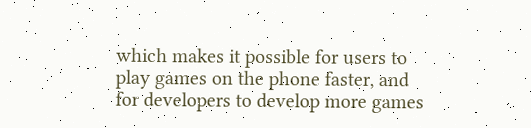which makes it possible for users to play games on the phone faster, and for developers to develop more games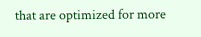that are optimized for more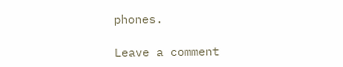phones.

Leave a comment